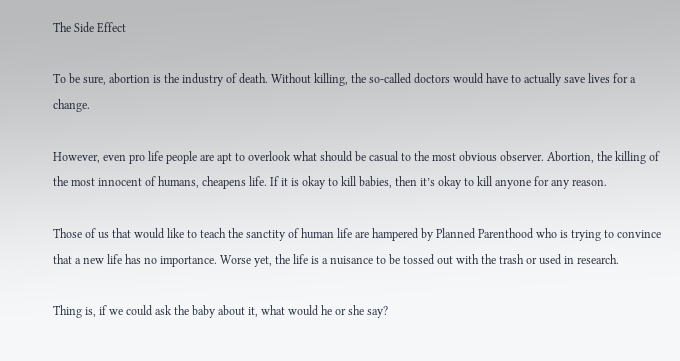The Side Effect

To be sure, abortion is the industry of death. Without killing, the so-called doctors would have to actually save lives for a change.

However, even pro life people are apt to overlook what should be casual to the most obvious observer. Abortion, the killing of the most innocent of humans, cheapens life. If it is okay to kill babies, then it’s okay to kill anyone for any reason.

Those of us that would like to teach the sanctity of human life are hampered by Planned Parenthood who is trying to convince that a new life has no importance. Worse yet, the life is a nuisance to be tossed out with the trash or used in research.

Thing is, if we could ask the baby about it, what would he or she say?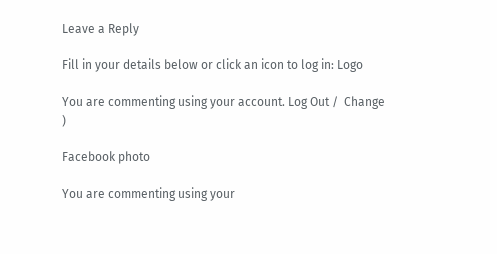Leave a Reply

Fill in your details below or click an icon to log in: Logo

You are commenting using your account. Log Out /  Change )

Facebook photo

You are commenting using your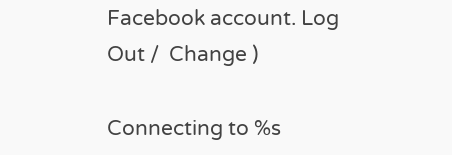Facebook account. Log Out /  Change )

Connecting to %s